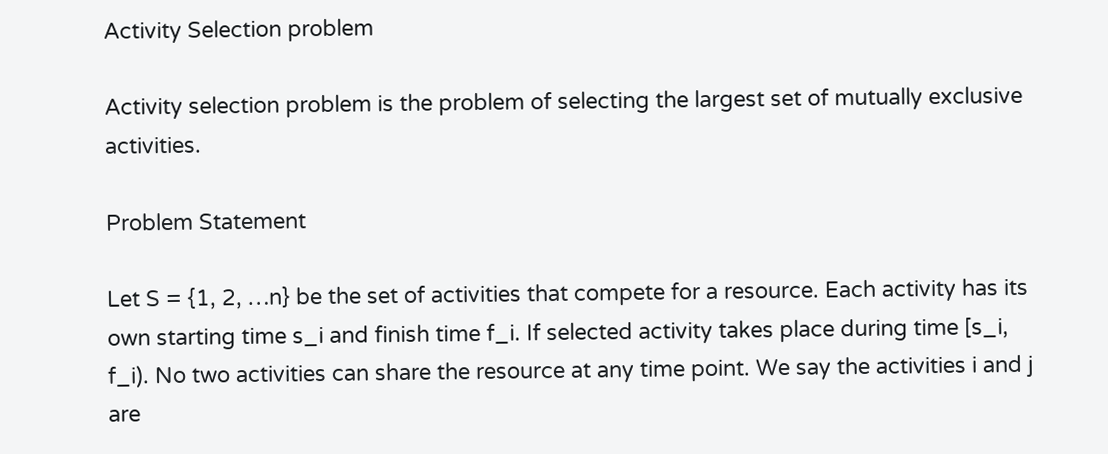Activity Selection problem

Activity selection problem is the problem of selecting the largest set of mutually exclusive activities.

Problem Statement

Let S = {1, 2, …n} be the set of activities that compete for a resource. Each activity has its own starting time s_i and finish time f_i. If selected activity takes place during time [s_i, f_i). No two activities can share the resource at any time point. We say the activities i and j are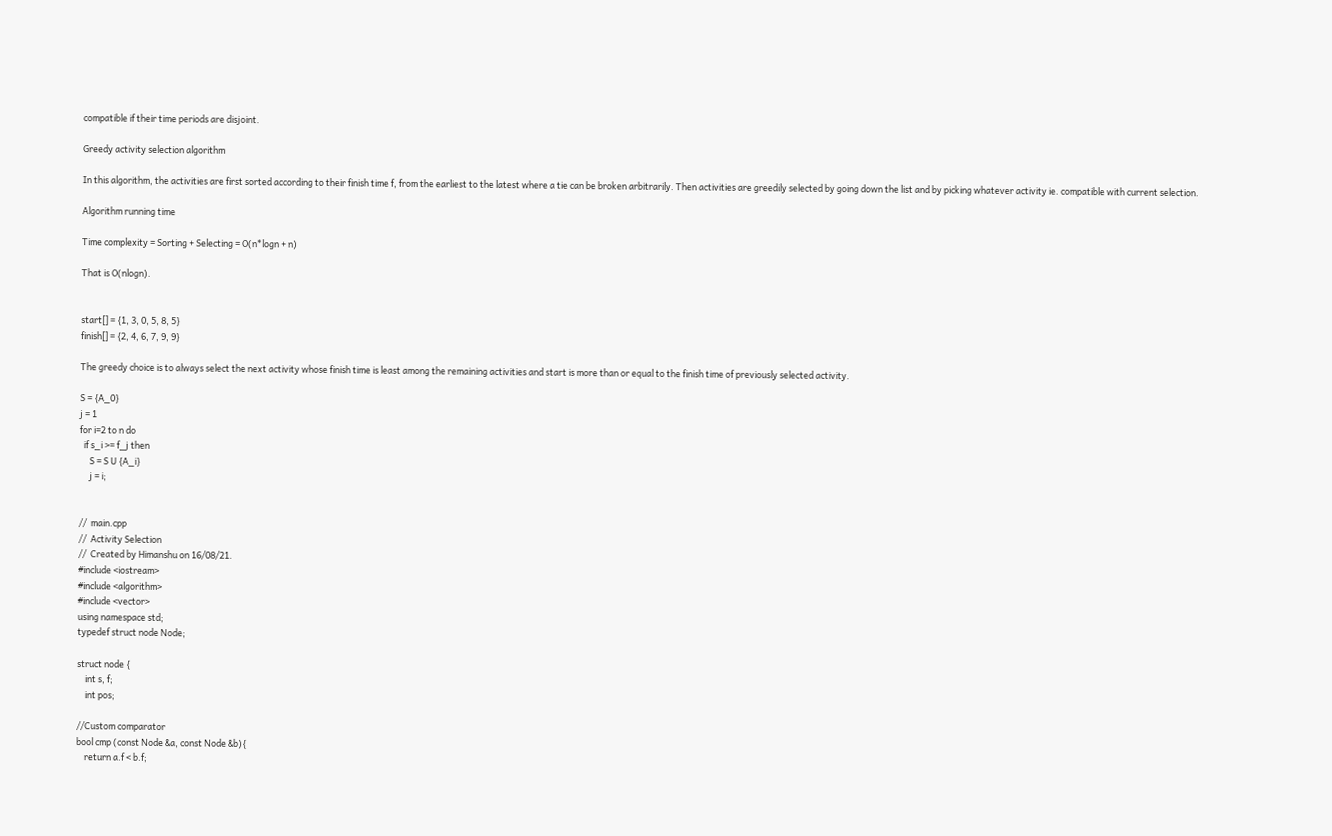compatible if their time periods are disjoint.

Greedy activity selection algorithm

In this algorithm, the activities are first sorted according to their finish time f, from the earliest to the latest where a tie can be broken arbitrarily. Then activities are greedily selected by going down the list and by picking whatever activity ie. compatible with current selection.

Algorithm running time

Time complexity = Sorting + Selecting = O(n*logn + n)

That is O(nlogn).


start[] = {1, 3, 0, 5, 8, 5}
finish[] = {2, 4, 6, 7, 9, 9}

The greedy choice is to always select the next activity whose finish time is least among the remaining activities and start is more than or equal to the finish time of previously selected activity.

S = {A_0}
j = 1
for i=2 to n do
  if s_i >= f_j then
     S = S U {A_i}
     j = i;


//  main.cpp
//  Activity Selection
//  Created by Himanshu on 16/08/21.
#include <iostream>
#include <algorithm>
#include <vector>
using namespace std;
typedef struct node Node;

struct node {
    int s, f;
    int pos;

//Custom comparator
bool cmp (const Node &a, const Node &b){
    return a.f < b.f;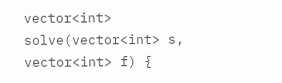vector<int> solve(vector<int> s, vector<int> f) {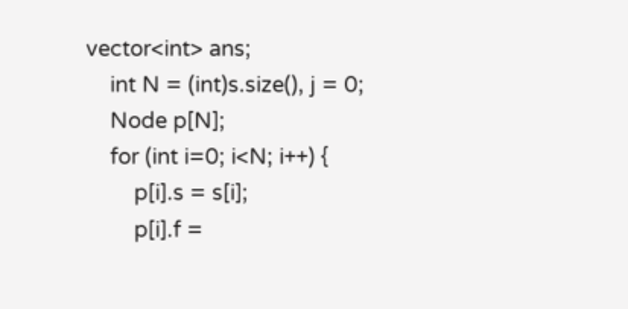vector<int> ans;
    int N = (int)s.size(), j = 0;
    Node p[N];
    for (int i=0; i<N; i++) {
        p[i].s = s[i];
        p[i].f =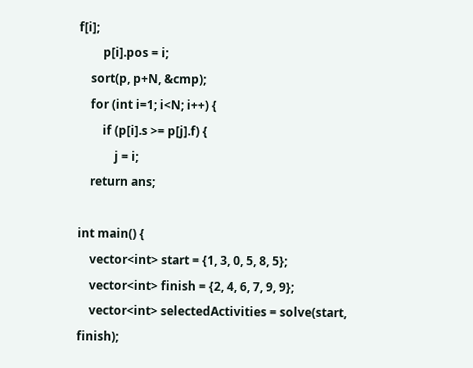f[i];
        p[i].pos = i;
    sort(p, p+N, &cmp);
    for (int i=1; i<N; i++) {
        if (p[i].s >= p[j].f) {
            j = i;
    return ans;

int main() {
    vector<int> start = {1, 3, 0, 5, 8, 5};
    vector<int> finish = {2, 4, 6, 7, 9, 9};
    vector<int> selectedActivities = solve(start, finish);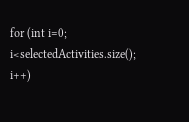for (int i=0; i<selectedActivities.size(); i++)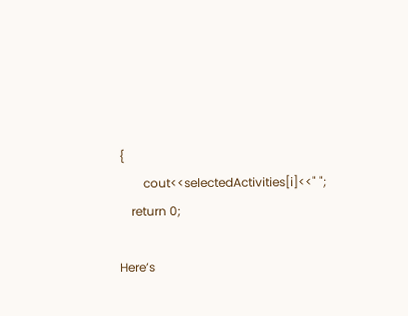{
        cout<<selectedActivities[i]<<" ";
    return 0;

Here’s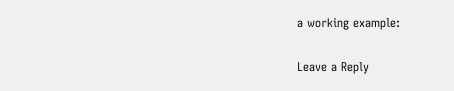a working example:

Leave a Reply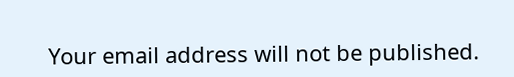Your email address will not be published.